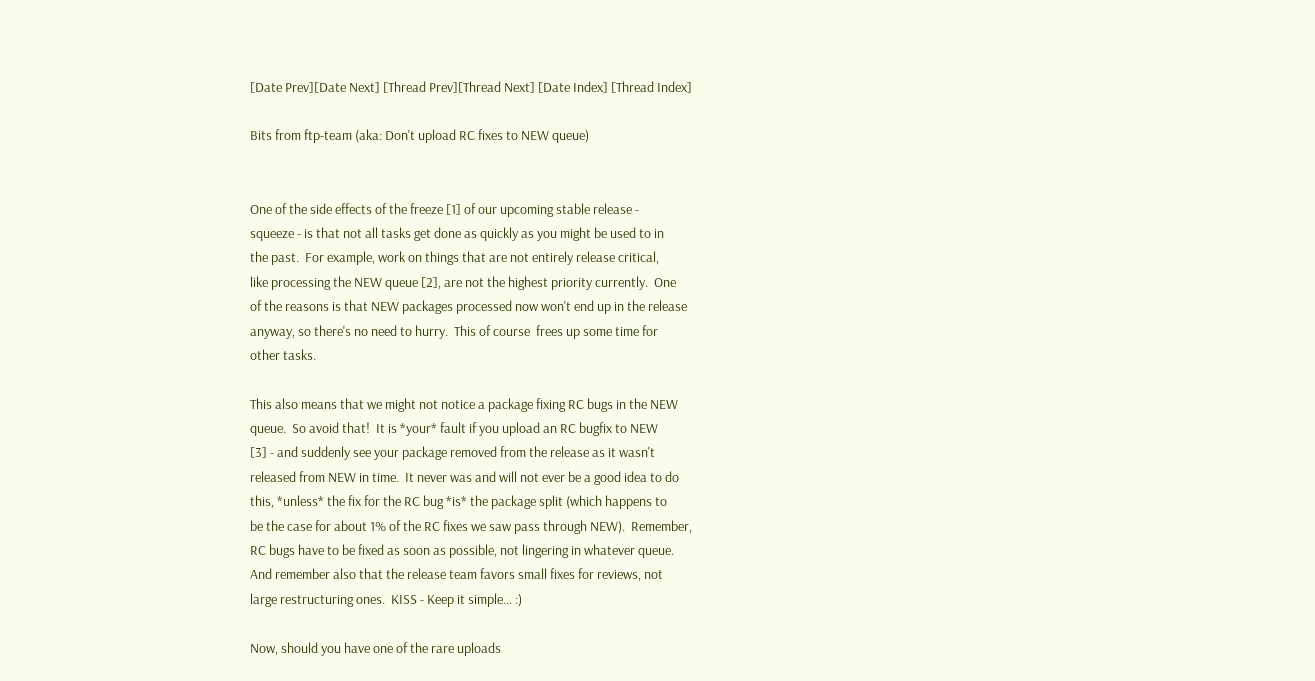[Date Prev][Date Next] [Thread Prev][Thread Next] [Date Index] [Thread Index]

Bits from ftp-team (aka: Don't upload RC fixes to NEW queue)


One of the side effects of the freeze [1] of our upcoming stable release -
squeeze - is that not all tasks get done as quickly as you might be used to in
the past.  For example, work on things that are not entirely release critical,
like processing the NEW queue [2], are not the highest priority currently.  One
of the reasons is that NEW packages processed now won't end up in the release
anyway, so there's no need to hurry.  This of course  frees up some time for
other tasks.

This also means that we might not notice a package fixing RC bugs in the NEW
queue.  So avoid that!  It is *your* fault if you upload an RC bugfix to NEW
[3] - and suddenly see your package removed from the release as it wasn't
released from NEW in time.  It never was and will not ever be a good idea to do
this, *unless* the fix for the RC bug *is* the package split (which happens to
be the case for about 1% of the RC fixes we saw pass through NEW).  Remember,
RC bugs have to be fixed as soon as possible, not lingering in whatever queue.
And remember also that the release team favors small fixes for reviews, not
large restructuring ones.  KISS - Keep it simple... :)

Now, should you have one of the rare uploads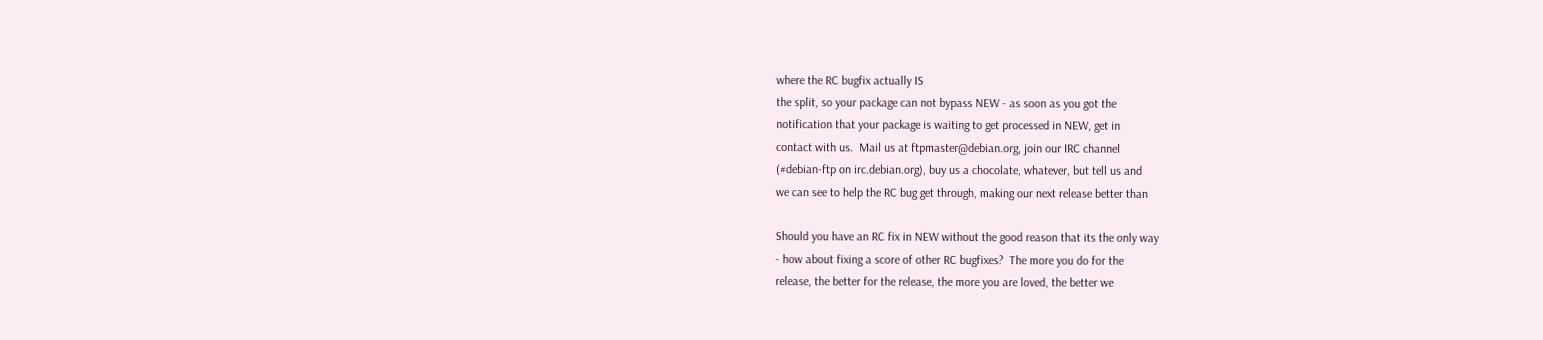where the RC bugfix actually IS
the split, so your package can not bypass NEW - as soon as you got the
notification that your package is waiting to get processed in NEW, get in
contact with us.  Mail us at ftpmaster@debian.org, join our IRC channel
(#debian-ftp on irc.debian.org), buy us a chocolate, whatever, but tell us and
we can see to help the RC bug get through, making our next release better than

Should you have an RC fix in NEW without the good reason that its the only way
- how about fixing a score of other RC bugfixes?  The more you do for the
release, the better for the release, the more you are loved, the better we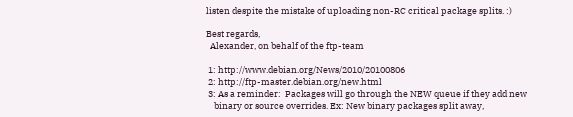listen despite the mistake of uploading non-RC critical package splits. :)

Best regards,
  Alexander, on behalf of the ftp-team

 1: http://www.debian.org/News/2010/20100806
 2: http://ftp-master.debian.org/new.html
 3: As a reminder:  Packages will go through the NEW queue if they add new
    binary or source overrides. Ex: New binary packages split away,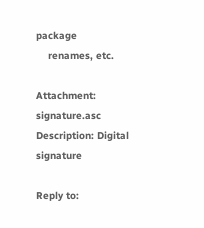package
    renames, etc.

Attachment: signature.asc
Description: Digital signature

Reply to: